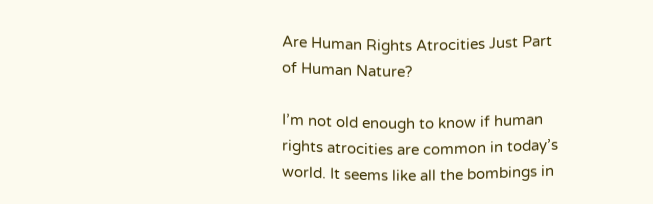Are Human Rights Atrocities Just Part of Human Nature?

I’m not old enough to know if human rights atrocities are common in today’s world. It seems like all the bombings in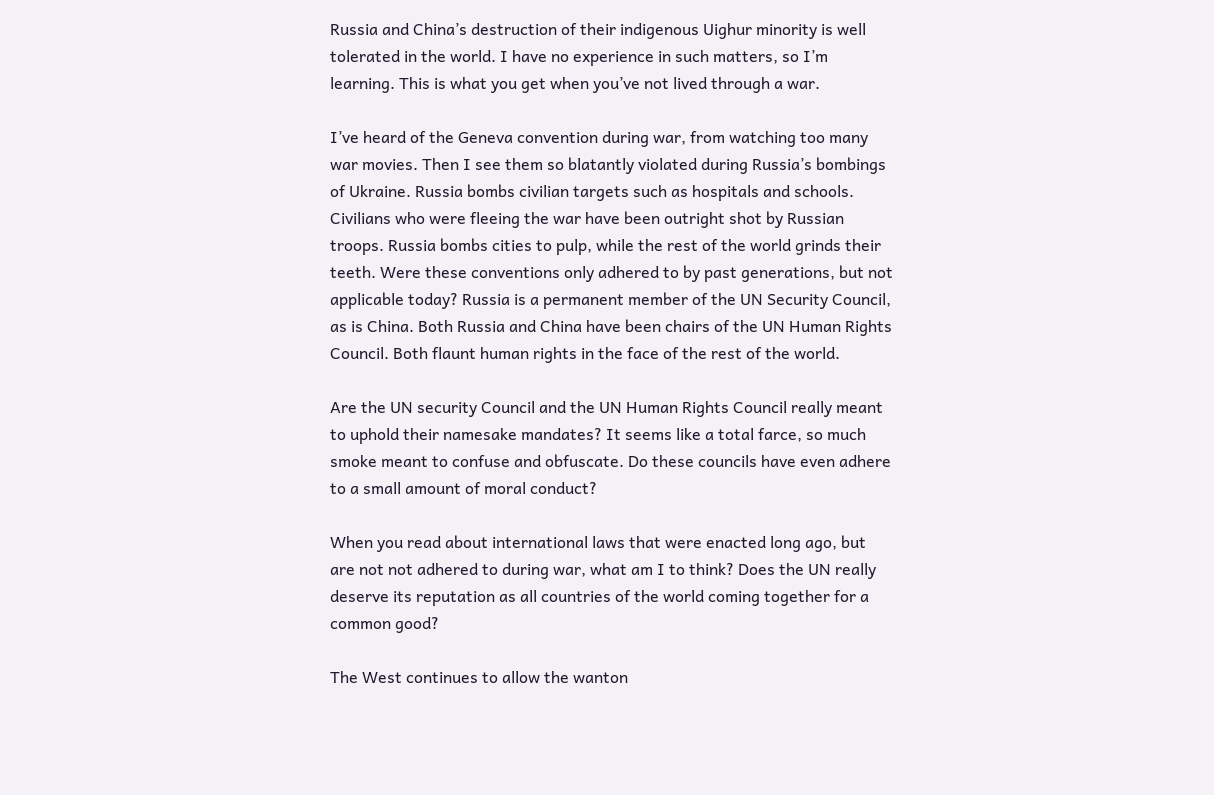Russia and China’s destruction of their indigenous Uighur minority is well tolerated in the world. I have no experience in such matters, so I’m learning. This is what you get when you’ve not lived through a war.

I’ve heard of the Geneva convention during war, from watching too many war movies. Then I see them so blatantly violated during Russia’s bombings of Ukraine. Russia bombs civilian targets such as hospitals and schools. Civilians who were fleeing the war have been outright shot by Russian troops. Russia bombs cities to pulp, while the rest of the world grinds their teeth. Were these conventions only adhered to by past generations, but not applicable today? Russia is a permanent member of the UN Security Council, as is China. Both Russia and China have been chairs of the UN Human Rights Council. Both flaunt human rights in the face of the rest of the world.

Are the UN security Council and the UN Human Rights Council really meant to uphold their namesake mandates? It seems like a total farce, so much smoke meant to confuse and obfuscate. Do these councils have even adhere to a small amount of moral conduct?

When you read about international laws that were enacted long ago, but are not not adhered to during war, what am I to think? Does the UN really deserve its reputation as all countries of the world coming together for a common good?

The West continues to allow the wanton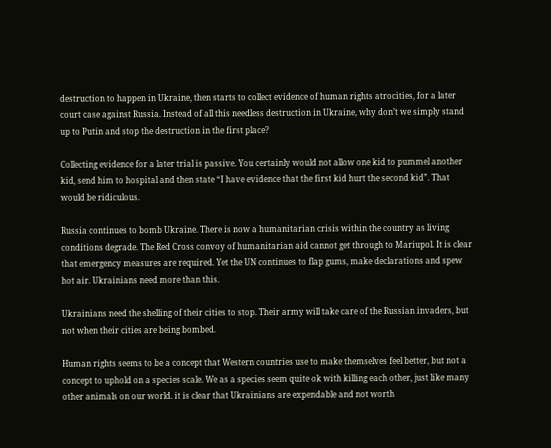destruction to happen in Ukraine, then starts to collect evidence of human rights atrocities, for a later court case against Russia. Instead of all this needless destruction in Ukraine, why don’t we simply stand up to Putin and stop the destruction in the first place?

Collecting evidence for a later trial is passive. You certainly would not allow one kid to pummel another kid, send him to hospital and then state “I have evidence that the first kid hurt the second kid”. That would be ridiculous.

Russia continues to bomb Ukraine. There is now a humanitarian crisis within the country as living conditions degrade. The Red Cross convoy of humanitarian aid cannot get through to Mariupol. It is clear that emergency measures are required. Yet the UN continues to flap gums, make declarations and spew hot air. Ukrainians need more than this.

Ukrainians need the shelling of their cities to stop. Their army will take care of the Russian invaders, but not when their cities are being bombed.

Human rights seems to be a concept that Western countries use to make themselves feel better, but not a concept to uphold on a species scale. We as a species seem quite ok with killing each other, just like many other animals on our world. it is clear that Ukrainians are expendable and not worth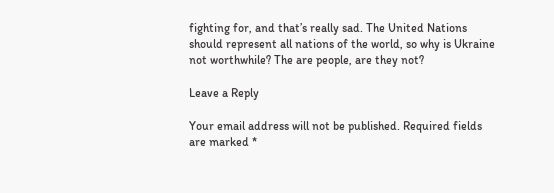fighting for, and that’s really sad. The United Nations should represent all nations of the world, so why is Ukraine not worthwhile? The are people, are they not?

Leave a Reply

Your email address will not be published. Required fields are marked *